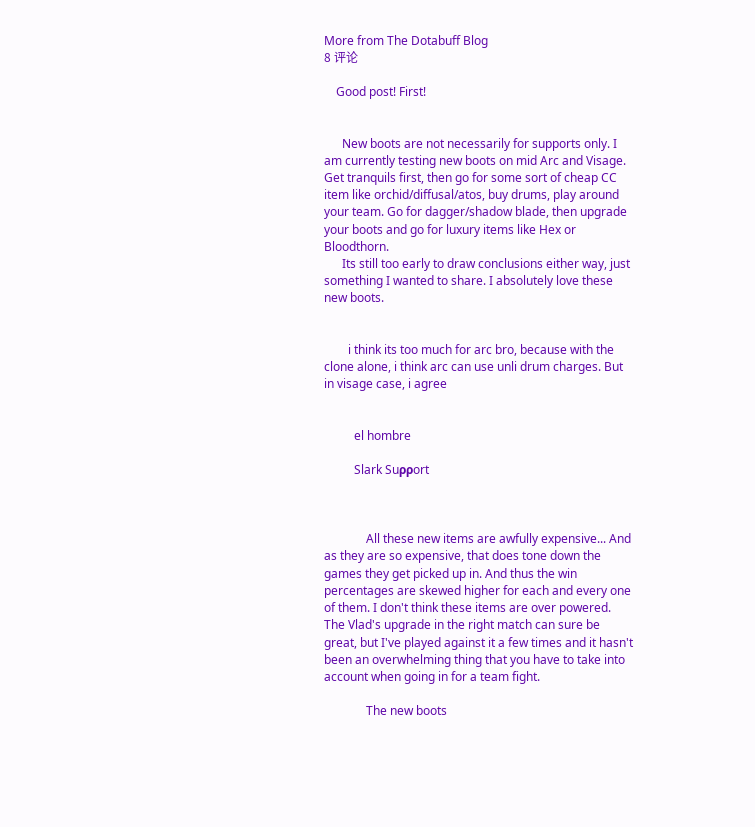More from The Dotabuff Blog
8 评论

    Good post! First!


      New boots are not necessarily for supports only. I am currently testing new boots on mid Arc and Visage. Get tranquils first, then go for some sort of cheap CC item like orchid/diffusal/atos, buy drums, play around your team. Go for dagger/shadow blade, then upgrade your boots and go for luxury items like Hex or Bloodthorn.
      Its still too early to draw conclusions either way, just something I wanted to share. I absolutely love these new boots.


        i think its too much for arc bro, because with the clone alone, i think arc can use unli drum charges. But in visage case, i agree


          el hombre

          Slark Suρρort



              All these new items are awfully expensive... And as they are so expensive, that does tone down the games they get picked up in. And thus the win percentages are skewed higher for each and every one of them. I don't think these items are over powered. The Vlad's upgrade in the right match can sure be great, but I've played against it a few times and it hasn't been an overwhelming thing that you have to take into account when going in for a team fight.

              The new boots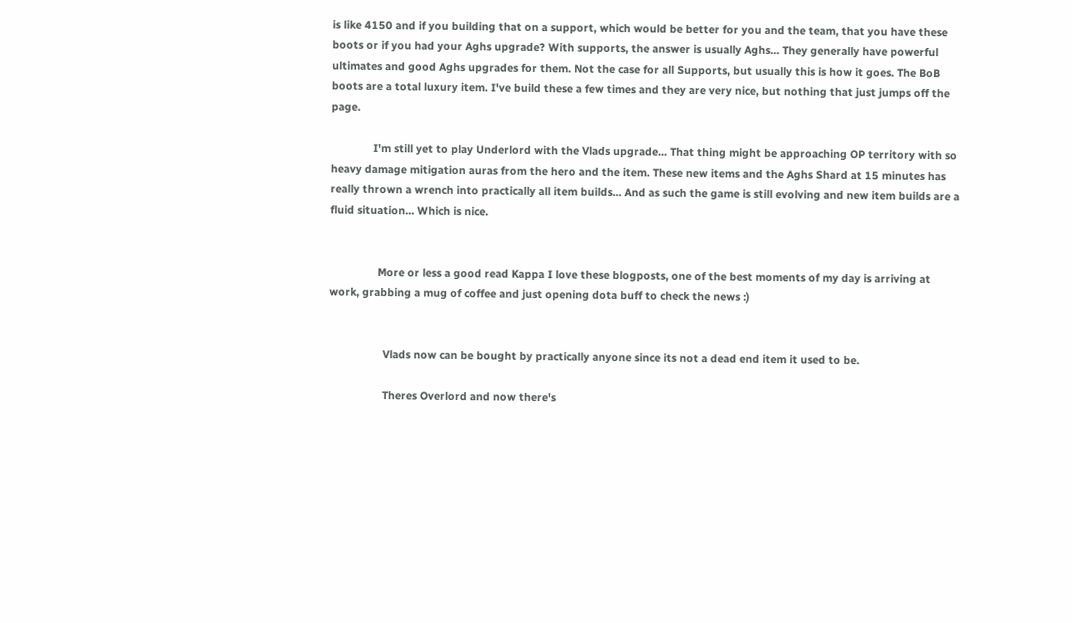is like 4150 and if you building that on a support, which would be better for you and the team, that you have these boots or if you had your Aghs upgrade? With supports, the answer is usually Aghs... They generally have powerful ultimates and good Aghs upgrades for them. Not the case for all Supports, but usually this is how it goes. The BoB boots are a total luxury item. I've build these a few times and they are very nice, but nothing that just jumps off the page.

              I'm still yet to play Underlord with the Vlads upgrade... That thing might be approaching OP territory with so heavy damage mitigation auras from the hero and the item. These new items and the Aghs Shard at 15 minutes has really thrown a wrench into practically all item builds... And as such the game is still evolving and new item builds are a fluid situation... Which is nice.


                More or less a good read Kappa I love these blogposts, one of the best moments of my day is arriving at work, grabbing a mug of coffee and just opening dota buff to check the news :)


                  Vlads now can be bought by practically anyone since its not a dead end item it used to be.

                  Theres Overlord and now there's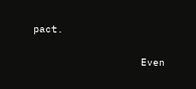pact.

                  Even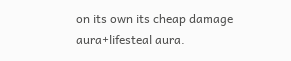on its own its cheap damage aura+lifesteal aura.